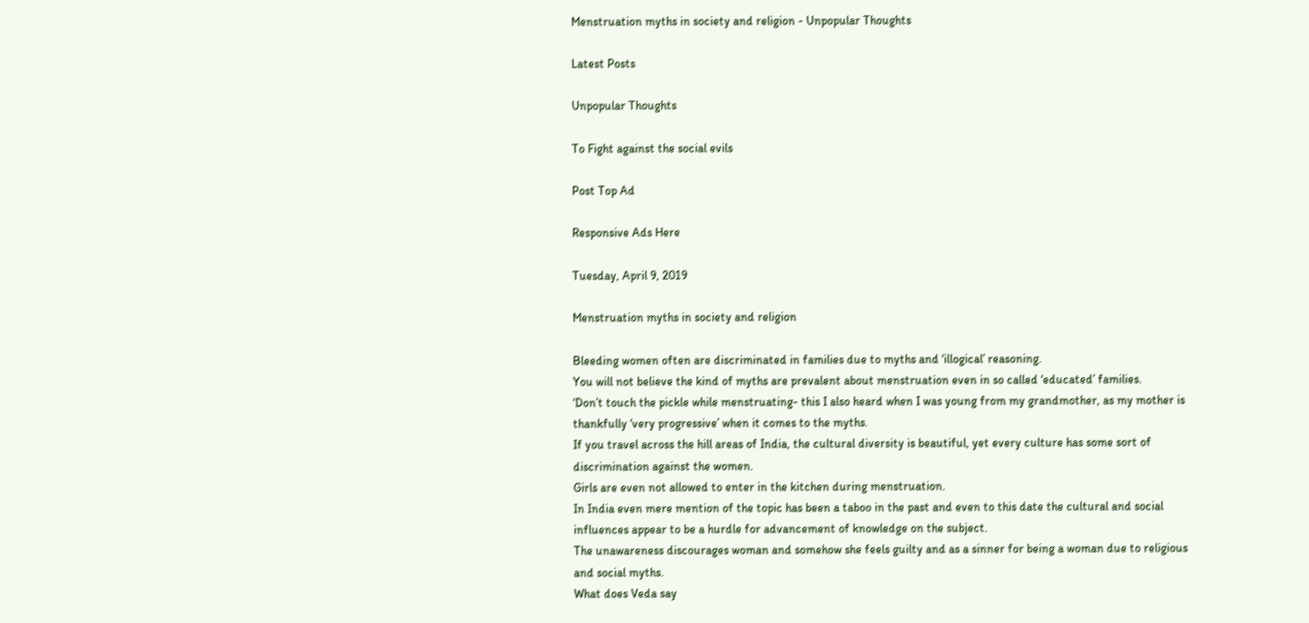Menstruation myths in society and religion - Unpopular Thoughts

Latest Posts

Unpopular Thoughts

To Fight against the social evils

Post Top Ad

Responsive Ads Here

Tuesday, April 9, 2019

Menstruation myths in society and religion

Bleeding women often are discriminated in families due to myths and ‘illogical’ reasoning.
You will not believe the kind of myths are prevalent about menstruation even in so called ‘educated’ families.
‘Don’t touch the pickle while menstruating- this I also heard when I was young from my grandmother, as my mother is thankfully ‘very progressive’ when it comes to the myths.
If you travel across the hill areas of India, the cultural diversity is beautiful, yet every culture has some sort of discrimination against the women.
Girls are even not allowed to enter in the kitchen during menstruation.
In India even mere mention of the topic has been a taboo in the past and even to this date the cultural and social influences appear to be a hurdle for advancement of knowledge on the subject.
The unawareness discourages woman and somehow she feels guilty and as a sinner for being a woman due to religious and social myths.
What does Veda say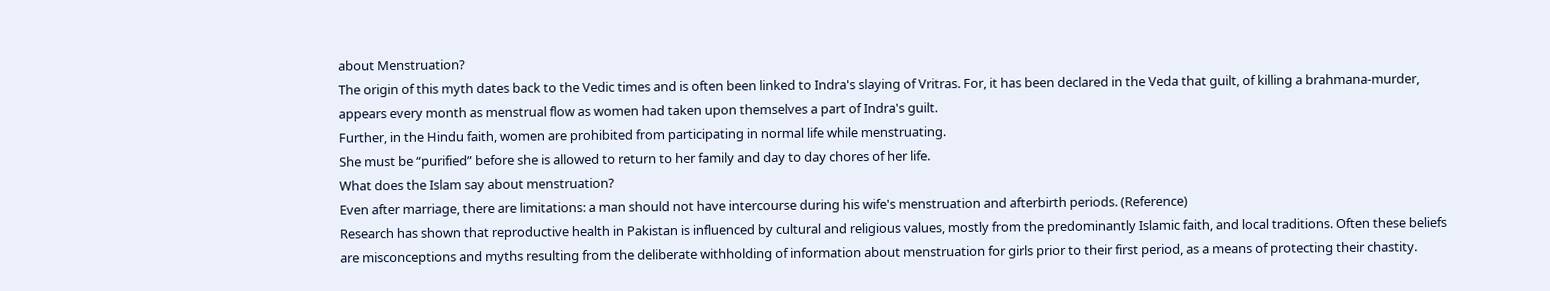about Menstruation?
The origin of this myth dates back to the Vedic times and is often been linked to Indra's slaying of Vritras. For, it has been declared in the Veda that guilt, of killing a brahmana-murder, appears every month as menstrual flow as women had taken upon themselves a part of Indra's guilt.
Further, in the Hindu faith, women are prohibited from participating in normal life while menstruating.
She must be “purified” before she is allowed to return to her family and day to day chores of her life.
What does the Islam say about menstruation?
Even after marriage, there are limitations: a man should not have intercourse during his wife's menstruation and afterbirth periods. (Reference)
Research has shown that reproductive health in Pakistan is influenced by cultural and religious values, mostly from the predominantly Islamic faith, and local traditions. Often these beliefs are misconceptions and myths resulting from the deliberate withholding of information about menstruation for girls prior to their first period, as a means of protecting their chastity.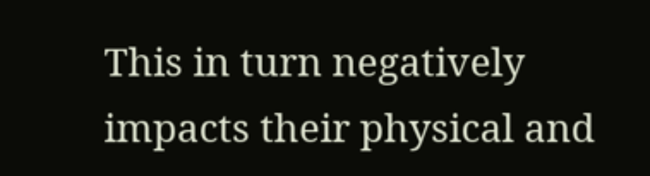This in turn negatively impacts their physical and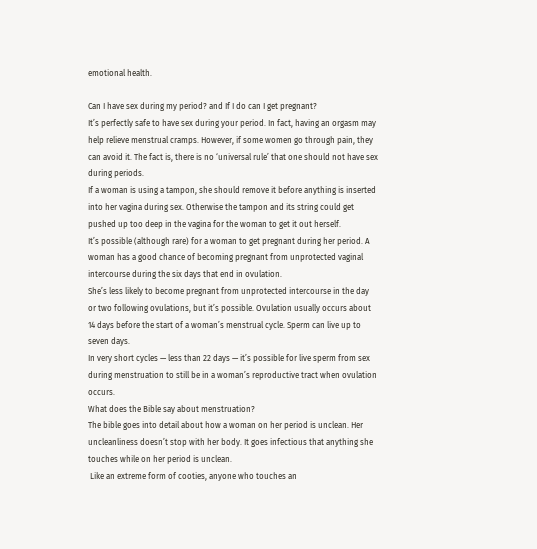emotional health.

Can I have sex during my period? and If I do can I get pregnant?
It’s perfectly safe to have sex during your period. In fact, having an orgasm may help relieve menstrual cramps. However, if some women go through pain, they can avoid it. The fact is, there is no ‘universal rule’ that one should not have sex during periods.
If a woman is using a tampon, she should remove it before anything is inserted into her vagina during sex. Otherwise the tampon and its string could get pushed up too deep in the vagina for the woman to get it out herself.
It’s possible (although rare) for a woman to get pregnant during her period. A woman has a good chance of becoming pregnant from unprotected vaginal intercourse during the six days that end in ovulation.
She’s less likely to become pregnant from unprotected intercourse in the day or two following ovulations, but it’s possible. Ovulation usually occurs about 14 days before the start of a woman’s menstrual cycle. Sperm can live up to seven days.
In very short cycles — less than 22 days — it’s possible for live sperm from sex during menstruation to still be in a woman’s reproductive tract when ovulation occurs.
What does the Bible say about menstruation?
The bible goes into detail about how a woman on her period is unclean. Her uncleanliness doesn’t stop with her body. It goes infectious that anything she touches while on her period is unclean.
 Like an extreme form of cooties, anyone who touches an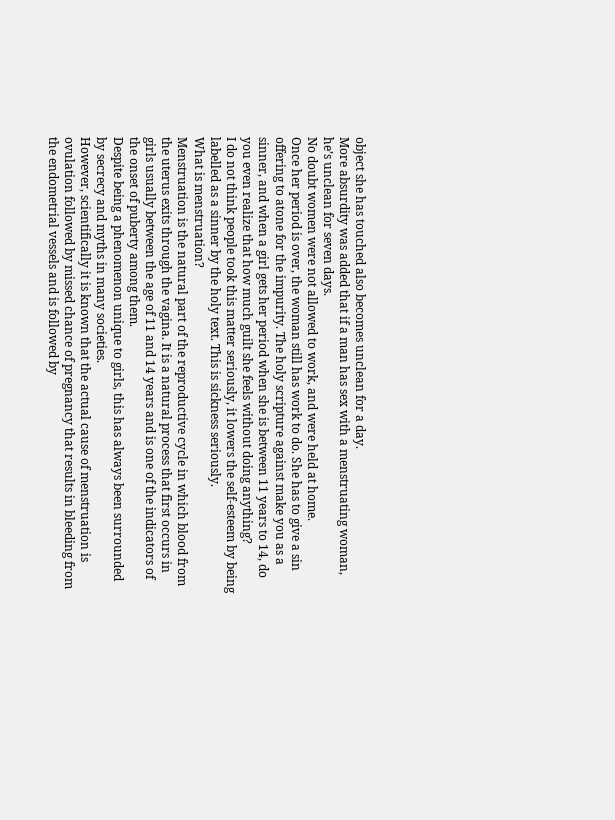object she has touched also becomes unclean for a day.
More absurdity was added that if a man has sex with a menstruating woman, he’s unclean for seven days.
No doubt women were not allowed to work, and were held at home.
Once her period is over, the woman still has work to do. She has to give a sin offering to atone for the impurity. The holy scripture against make you as a sinner, and when a girl gets her period when she is between 11 years to 14, do you even realize that how much guilt she feels without doing anything?
I do not think people took this matter seriously, it lowers the self-esteem by being labelled as a sinner by the holy text. This is sickness seriously.
What is menstruation?
Menstruation is the natural part of the reproductive cycle in which blood from the uterus exits through the vagina. It is a natural process that first occurs in girls usually between the age of 11 and 14 years and is one of the indicators of the onset of puberty among them.
Despite being a phenomenon unique to girls, this has always been surrounded by secrecy and myths in many societies.
However, scientifically it is known that the actual cause of menstruation is ovulation followed by missed chance of pregnancy that results in bleeding from the endometrial vessels and is followed by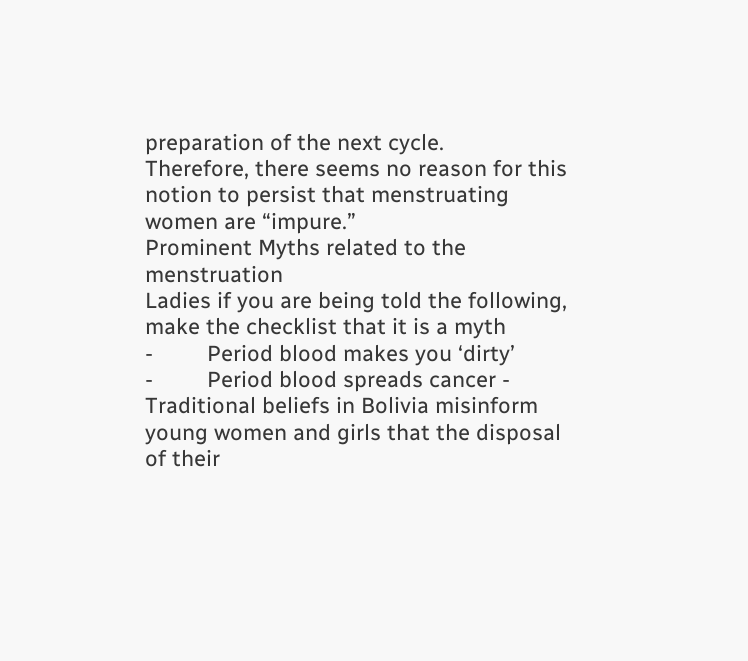preparation of the next cycle.
Therefore, there seems no reason for this notion to persist that menstruating women are “impure.”
Prominent Myths related to the menstruation
Ladies if you are being told the following, make the checklist that it is a myth
-         Period blood makes you ‘dirty’
-         Period blood spreads cancer - Traditional beliefs in Bolivia misinform young women and girls that the disposal of their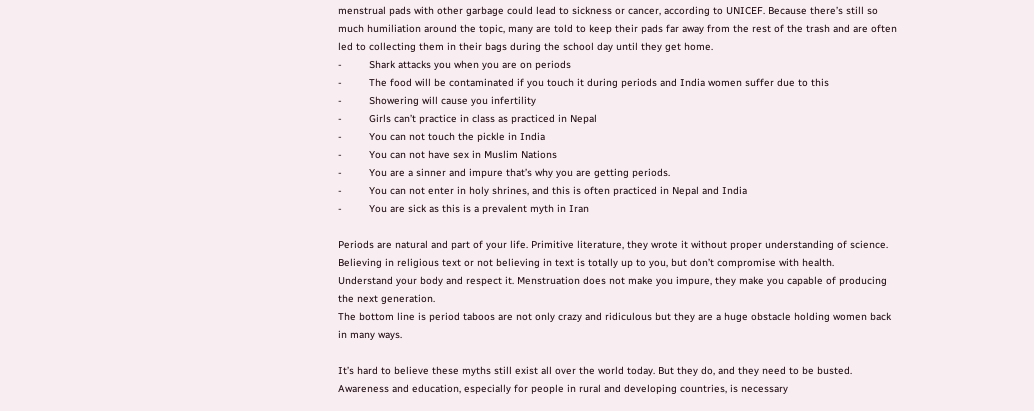menstrual pads with other garbage could lead to sickness or cancer, according to UNICEF. Because there’s still so much humiliation around the topic, many are told to keep their pads far away from the rest of the trash and are often led to collecting them in their bags during the school day until they get home.
-         Shark attacks you when you are on periods
-         The food will be contaminated if you touch it during periods and India women suffer due to this
-         Showering will cause you infertility
-         Girls can’t practice in class as practiced in Nepal
-         You can not touch the pickle in India
-         You can not have sex in Muslim Nations
-         You are a sinner and impure that’s why you are getting periods.
-         You can not enter in holy shrines, and this is often practiced in Nepal and India
-         You are sick as this is a prevalent myth in Iran

Periods are natural and part of your life. Primitive literature, they wrote it without proper understanding of science. Believing in religious text or not believing in text is totally up to you, but don’t compromise with health.
Understand your body and respect it. Menstruation does not make you impure, they make you capable of producing the next generation.
The bottom line is period taboos are not only crazy and ridiculous but they are a huge obstacle holding women back in many ways.

It’s hard to believe these myths still exist all over the world today. But they do, and they need to be busted.
Awareness and education, especially for people in rural and developing countries, is necessary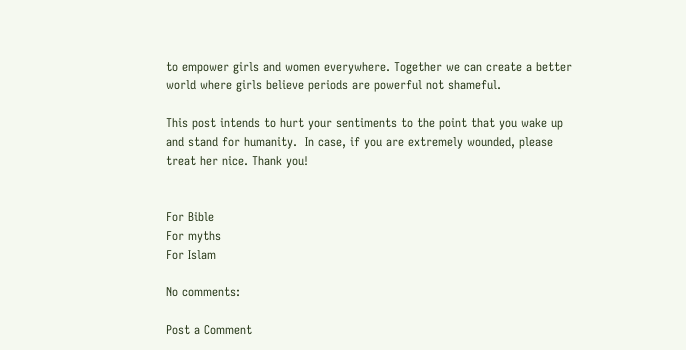to empower girls and women everywhere. Together we can create a better world where girls believe periods are powerful not shameful.

This post intends to hurt your sentiments to the point that you wake up and stand for humanity.  In case, if you are extremely wounded, please treat her nice. Thank you!


For Bible
For myths
For Islam

No comments:

Post a Comment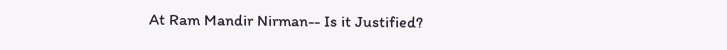At Ram Mandir Nirman-- Is it Justified?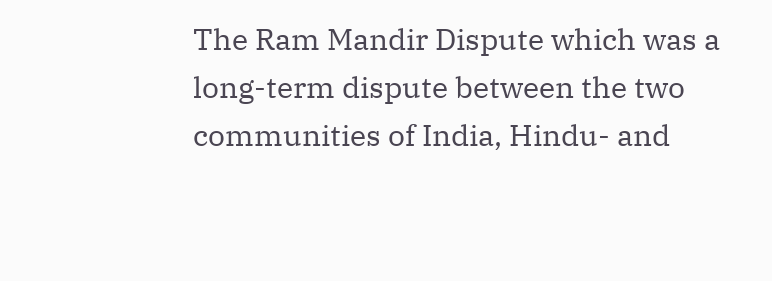The Ram Mandir Dispute which was a long-term dispute between the two communities of India, Hindu- and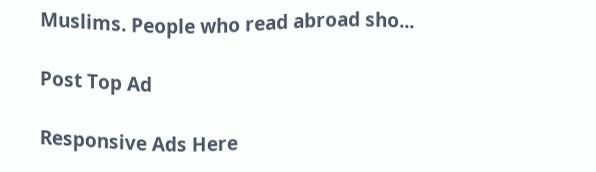Muslims. People who read abroad sho...

Post Top Ad

Responsive Ads Here